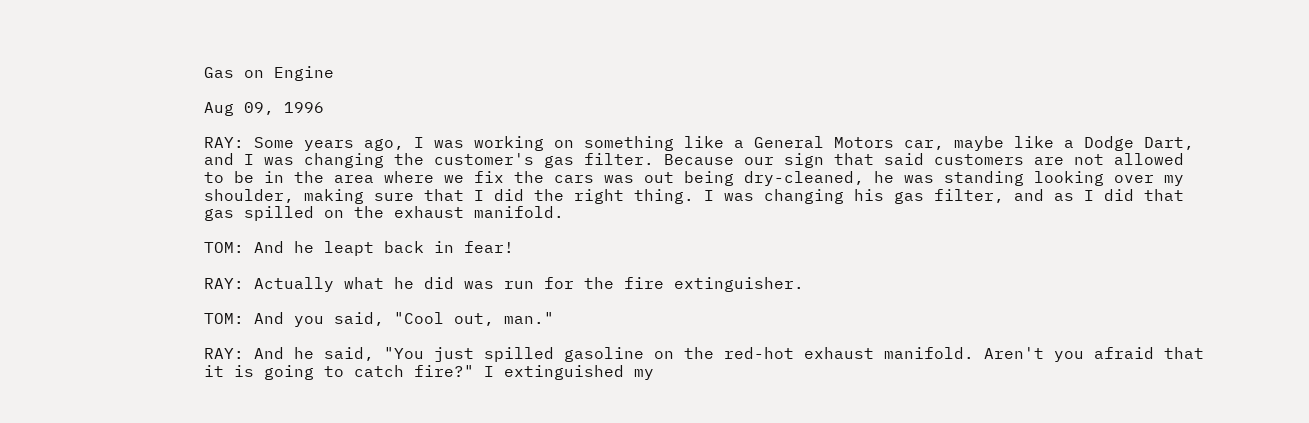Gas on Engine

Aug 09, 1996

RAY: Some years ago, I was working on something like a General Motors car, maybe like a Dodge Dart, and I was changing the customer's gas filter. Because our sign that said customers are not allowed to be in the area where we fix the cars was out being dry-cleaned, he was standing looking over my shoulder, making sure that I did the right thing. I was changing his gas filter, and as I did that gas spilled on the exhaust manifold.

TOM: And he leapt back in fear!

RAY: Actually what he did was run for the fire extinguisher.

TOM: And you said, "Cool out, man."

RAY: And he said, "You just spilled gasoline on the red-hot exhaust manifold. Aren't you afraid that it is going to catch fire?" I extinguished my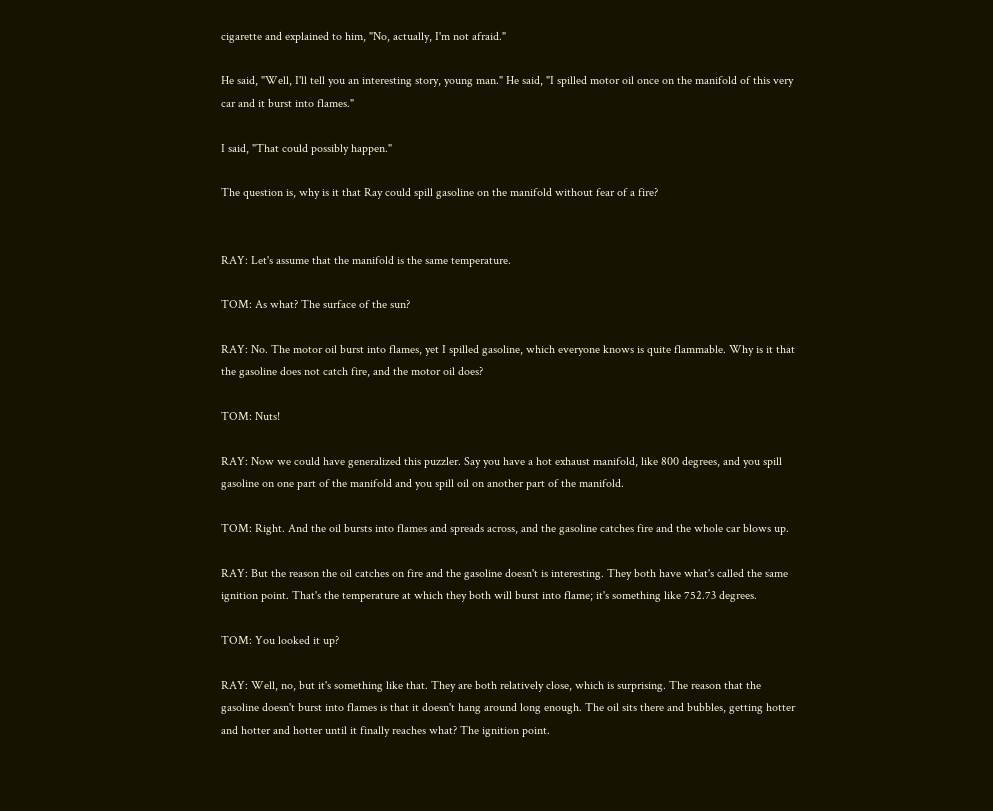cigarette and explained to him, "No, actually, I'm not afraid."

He said, "Well, I'll tell you an interesting story, young man." He said, "I spilled motor oil once on the manifold of this very car and it burst into flames."

I said, "That could possibly happen."

The question is, why is it that Ray could spill gasoline on the manifold without fear of a fire?


RAY: Let's assume that the manifold is the same temperature.

TOM: As what? The surface of the sun?

RAY: No. The motor oil burst into flames, yet I spilled gasoline, which everyone knows is quite flammable. Why is it that the gasoline does not catch fire, and the motor oil does?

TOM: Nuts!

RAY: Now we could have generalized this puzzler. Say you have a hot exhaust manifold, like 800 degrees, and you spill gasoline on one part of the manifold and you spill oil on another part of the manifold.

TOM: Right. And the oil bursts into flames and spreads across, and the gasoline catches fire and the whole car blows up.

RAY: But the reason the oil catches on fire and the gasoline doesn't is interesting. They both have what's called the same ignition point. That's the temperature at which they both will burst into flame; it's something like 752.73 degrees.

TOM: You looked it up?

RAY: Well, no, but it's something like that. They are both relatively close, which is surprising. The reason that the gasoline doesn't burst into flames is that it doesn't hang around long enough. The oil sits there and bubbles, getting hotter and hotter and hotter until it finally reaches what? The ignition point.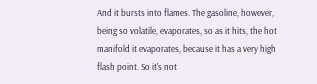And it bursts into flames. The gasoline, however, being so volatile, evaporates, so as it hits, the hot manifold it evaporates, because it has a very high flash point. So it's not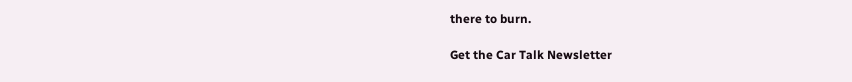there to burn.

Get the Car Talk Newsletter